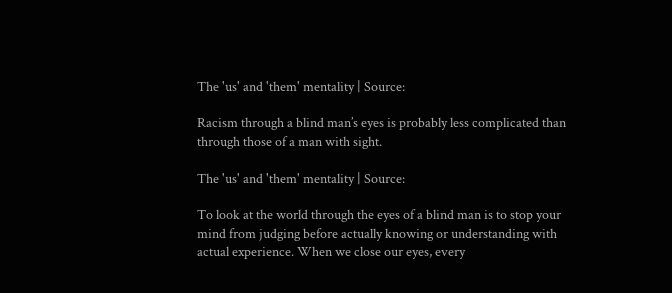The 'us' and 'them' mentality | Source:

Racism through a blind man’s eyes is probably less complicated than through those of a man with sight.

The 'us' and 'them' mentality | Source:

To look at the world through the eyes of a blind man is to stop your mind from judging before actually knowing or understanding with actual experience. When we close our eyes, every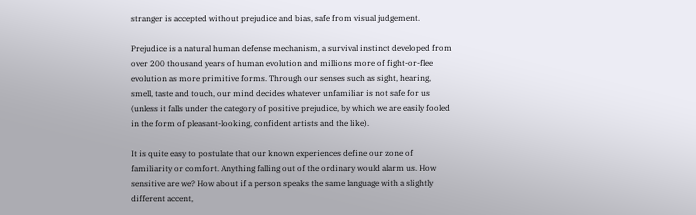stranger is accepted without prejudice and bias, safe from visual judgement.

Prejudice is a natural human defense mechanism, a survival instinct developed from over 200 thousand years of human evolution and millions more of fight-or-flee evolution as more primitive forms. Through our senses such as sight, hearing, smell, taste and touch, our mind decides whatever unfamiliar is not safe for us (unless it falls under the category of positive prejudice, by which we are easily fooled in the form of pleasant-looking, confident artists and the like).

It is quite easy to postulate that our known experiences define our zone of familiarity or comfort. Anything falling out of the ordinary would alarm us. How sensitive are we? How about if a person speaks the same language with a slightly different accent,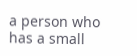a person who has a small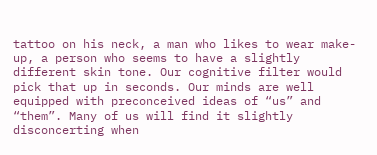tattoo on his neck, a man who likes to wear make-up, a person who seems to have a slightly different skin tone. Our cognitive filter would pick that up in seconds. Our minds are well equipped with preconceived ideas of “us” and “them”. Many of us will find it slightly disconcerting when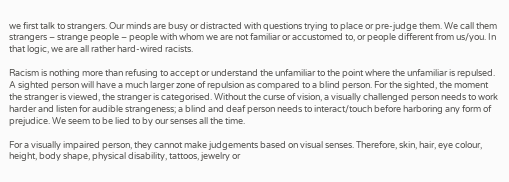we first talk to strangers. Our minds are busy or distracted with questions trying to place or pre-judge them. We call them strangers – strange people – people with whom we are not familiar or accustomed to, or people different from us/you. In that logic, we are all rather hard-wired racists.

Racism is nothing more than refusing to accept or understand the unfamiliar to the point where the unfamiliar is repulsed. A sighted person will have a much larger zone of repulsion as compared to a blind person. For the sighted, the moment the stranger is viewed, the stranger is categorised. Without the curse of vision, a visually challenged person needs to work harder and listen for audible strangeness; a blind and deaf person needs to interact/touch before harboring any form of prejudice. We seem to be lied to by our senses all the time.

For a visually impaired person, they cannot make judgements based on visual senses. Therefore, skin, hair, eye colour, height, body shape, physical disability, tattoos, jewelry or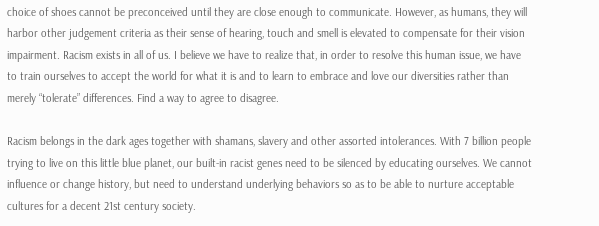choice of shoes cannot be preconceived until they are close enough to communicate. However, as humans, they will harbor other judgement criteria as their sense of hearing, touch and smell is elevated to compensate for their vision impairment. Racism exists in all of us. I believe we have to realize that, in order to resolve this human issue, we have to train ourselves to accept the world for what it is and to learn to embrace and love our diversities rather than merely “tolerate” differences. Find a way to agree to disagree.

Racism belongs in the dark ages together with shamans, slavery and other assorted intolerances. With 7 billion people trying to live on this little blue planet, our built-in racist genes need to be silenced by educating ourselves. We cannot influence or change history, but need to understand underlying behaviors so as to be able to nurture acceptable cultures for a decent 21st century society.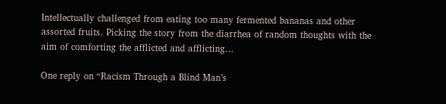Intellectually challenged from eating too many fermented bananas and other assorted fruits. Picking the story from the diarrhea of random thoughts with the aim of comforting the afflicted and afflicting...

One reply on “Racism Through a Blind Man’s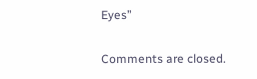Eyes”

Comments are closed.